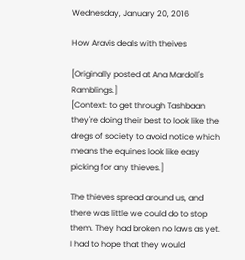Wednesday, January 20, 2016

How Aravis deals with theives

[Originally posted at Ana Mardoll's Ramblings.]
[Context: to get through Tashbaan they're doing their best to look like the dregs of society to avoid notice which means the equines look like easy picking for any thieves.]

The thieves spread around us, and there was little we could do to stop them. They had broken no laws as yet. I had to hope that they would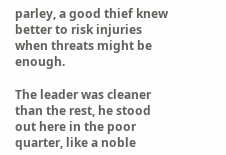parley, a good thief knew better to risk injuries when threats might be enough.

The leader was cleaner than the rest, he stood out here in the poor quarter, like a noble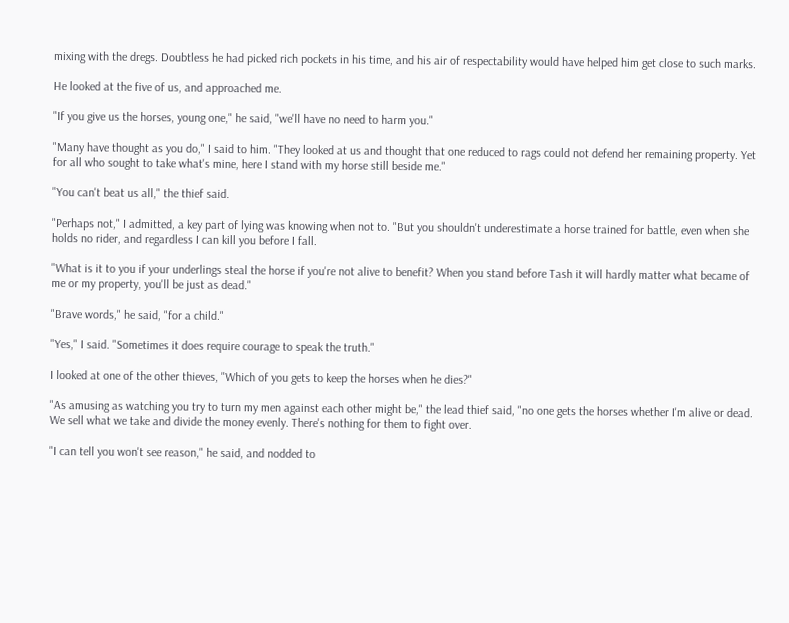mixing with the dregs. Doubtless he had picked rich pockets in his time, and his air of respectability would have helped him get close to such marks.

He looked at the five of us, and approached me.

"If you give us the horses, young one," he said, "we'll have no need to harm you."

"Many have thought as you do," I said to him. "They looked at us and thought that one reduced to rags could not defend her remaining property. Yet for all who sought to take what's mine, here I stand with my horse still beside me."

"You can't beat us all," the thief said.

"Perhaps not," I admitted, a key part of lying was knowing when not to. "But you shouldn't underestimate a horse trained for battle, even when she holds no rider, and regardless I can kill you before I fall.

"What is it to you if your underlings steal the horse if you're not alive to benefit? When you stand before Tash it will hardly matter what became of me or my property, you'll be just as dead."

"Brave words," he said, "for a child."

"Yes," I said. "Sometimes it does require courage to speak the truth."

I looked at one of the other thieves, "Which of you gets to keep the horses when he dies?"

"As amusing as watching you try to turn my men against each other might be," the lead thief said, "no one gets the horses whether I'm alive or dead. We sell what we take and divide the money evenly. There's nothing for them to fight over.

"I can tell you won't see reason," he said, and nodded to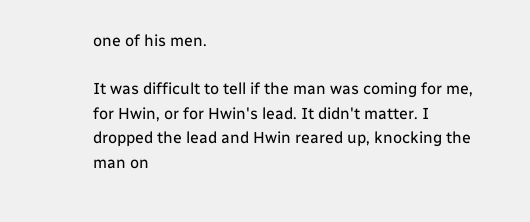one of his men.

It was difficult to tell if the man was coming for me, for Hwin, or for Hwin's lead. It didn't matter. I dropped the lead and Hwin reared up, knocking the man on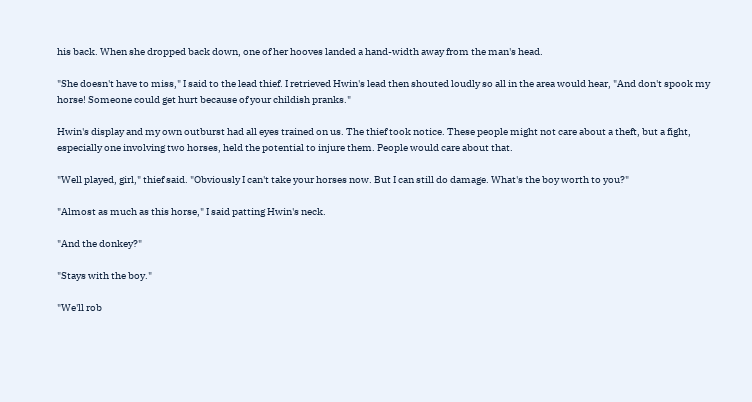his back. When she dropped back down, one of her hooves landed a hand-width away from the man's head.

"She doesn't have to miss," I said to the lead thief. I retrieved Hwin's lead then shouted loudly so all in the area would hear, "And don't spook my horse! Someone could get hurt because of your childish pranks."

Hwin's display and my own outburst had all eyes trained on us. The thief took notice. These people might not care about a theft, but a fight, especially one involving two horses, held the potential to injure them. People would care about that.

"Well played, girl," thief said. "Obviously I can't take your horses now. But I can still do damage. What's the boy worth to you?"

"Almost as much as this horse," I said patting Hwin's neck.

"And the donkey?"

"Stays with the boy."

"We'll rob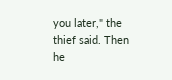you later," the thief said. Then he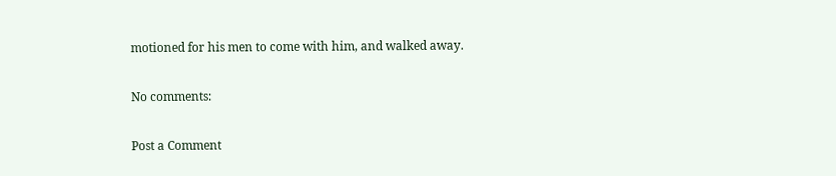motioned for his men to come with him, and walked away.

No comments:

Post a Comment